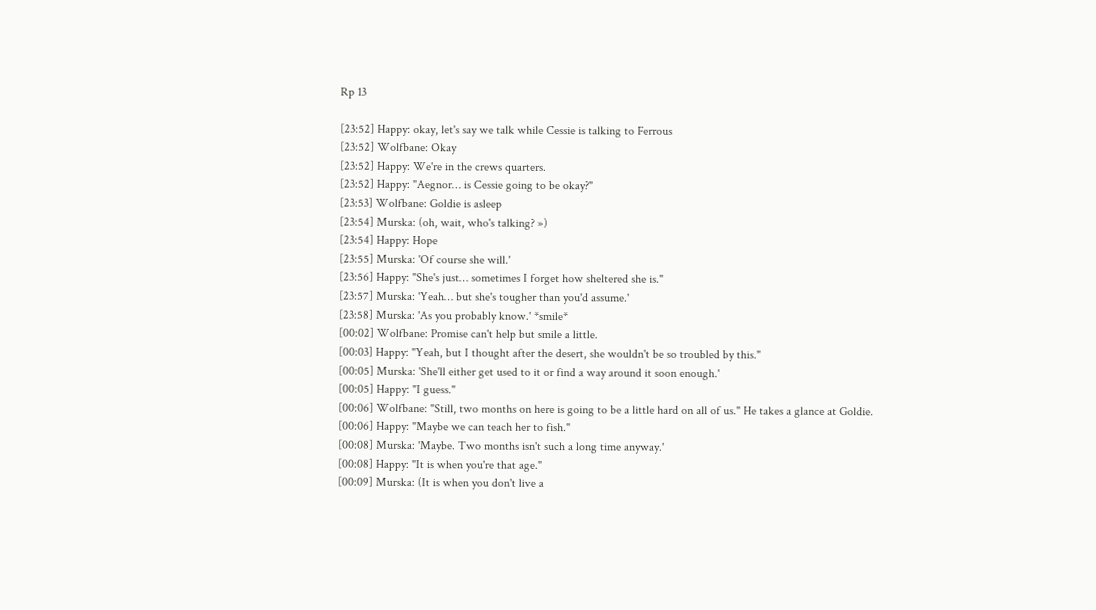Rp 13

[23:52] Happy: okay, let's say we talk while Cessie is talking to Ferrous
[23:52] Wolfbane: Okay
[23:52] Happy: We're in the crews quarters.
[23:52] Happy: "Aegnor… is Cessie going to be okay?"
[23:53] Wolfbane: Goldie is asleep
[23:54] Murska: (oh, wait, who's talking? »)
[23:54] Happy: Hope
[23:55] Murska: 'Of course she will.'
[23:56] Happy: "She's just… sometimes I forget how sheltered she is."
[23:57] Murska: 'Yeah… but she's tougher than you'd assume.'
[23:58] Murska: 'As you probably know.' *smile*
[00:02] Wolfbane: Promise can't help but smile a little.
[00:03] Happy: "Yeah, but I thought after the desert, she wouldn't be so troubled by this."
[00:05] Murska: 'She'll either get used to it or find a way around it soon enough.'
[00:05] Happy: "I guess."
[00:06] Wolfbane: "Still, two months on here is going to be a little hard on all of us." He takes a glance at Goldie.
[00:06] Happy: "Maybe we can teach her to fish."
[00:08] Murska: 'Maybe. Two months isn't such a long time anyway.'
[00:08] Happy: "It is when you're that age."
[00:09] Murska: (It is when you don't live a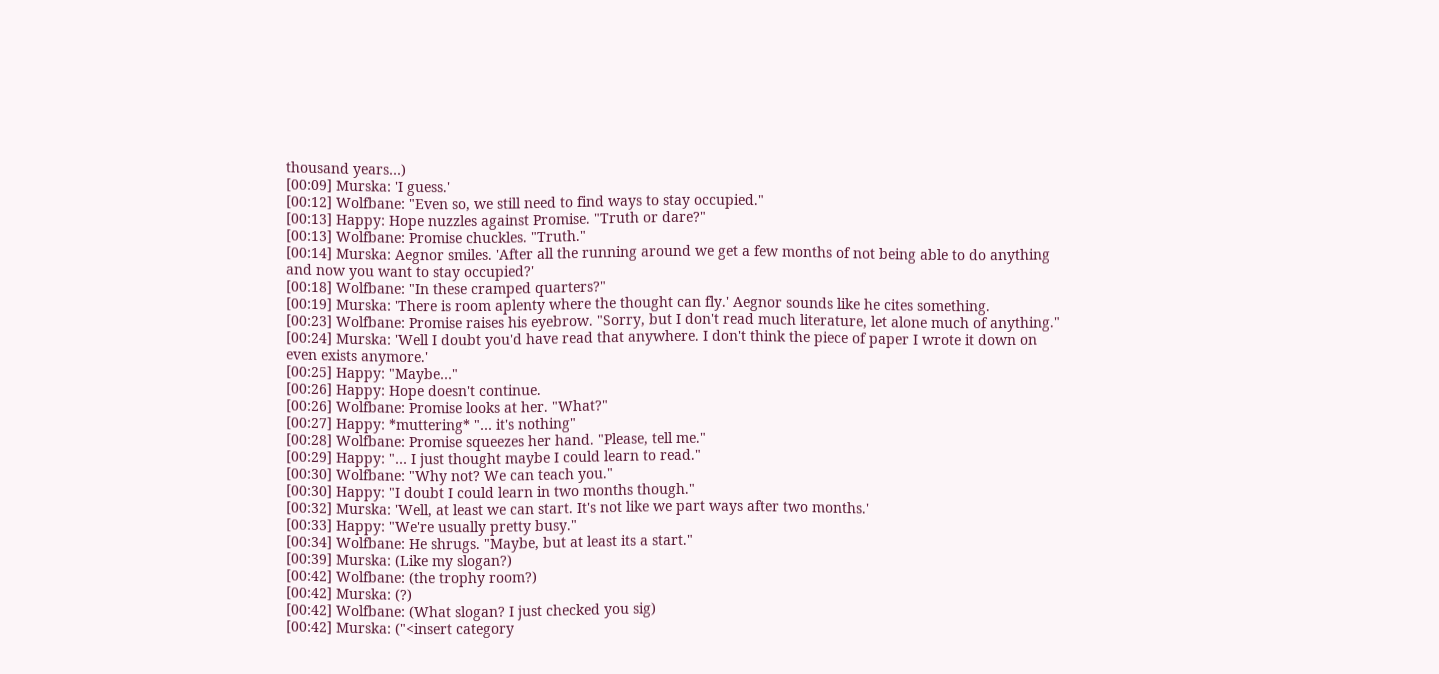thousand years…)
[00:09] Murska: 'I guess.'
[00:12] Wolfbane: "Even so, we still need to find ways to stay occupied."
[00:13] Happy: Hope nuzzles against Promise. "Truth or dare?"
[00:13] Wolfbane: Promise chuckles. "Truth."
[00:14] Murska: Aegnor smiles. 'After all the running around we get a few months of not being able to do anything and now you want to stay occupied?'
[00:18] Wolfbane: "In these cramped quarters?"
[00:19] Murska: 'There is room aplenty where the thought can fly.' Aegnor sounds like he cites something.
[00:23] Wolfbane: Promise raises his eyebrow. "Sorry, but I don't read much literature, let alone much of anything."
[00:24] Murska: 'Well I doubt you'd have read that anywhere. I don't think the piece of paper I wrote it down on even exists anymore.'
[00:25] Happy: "Maybe…"
[00:26] Happy: Hope doesn't continue.
[00:26] Wolfbane: Promise looks at her. "What?"
[00:27] Happy: *muttering* "… it's nothing"
[00:28] Wolfbane: Promise squeezes her hand. "Please, tell me."
[00:29] Happy: "… I just thought maybe I could learn to read."
[00:30] Wolfbane: "Why not? We can teach you."
[00:30] Happy: "I doubt I could learn in two months though."
[00:32] Murska: 'Well, at least we can start. It's not like we part ways after two months.'
[00:33] Happy: "We're usually pretty busy."
[00:34] Wolfbane: He shrugs. "Maybe, but at least its a start."
[00:39] Murska: (Like my slogan?)
[00:42] Wolfbane: (the trophy room?)
[00:42] Murska: (?)
[00:42] Wolfbane: (What slogan? I just checked you sig)
[00:42] Murska: ("<insert category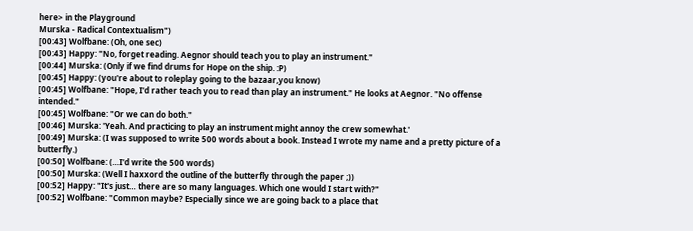here> in the Playground
Murska - Radical Contextualism")
[00:43] Wolfbane: (Oh, one sec)
[00:43] Happy: "No, forget reading. Aegnor should teach you to play an instrument."
[00:44] Murska: (Only if we find drums for Hope on the ship. :P)
[00:45] Happy: (you're about to roleplay going to the bazaar,you know)
[00:45] Wolfbane: "Hope, I'd rather teach you to read than play an instrument." He looks at Aegnor. "No offense intended."
[00:45] Wolfbane: "Or we can do both."
[00:46] Murska: 'Yeah. And practicing to play an instrument might annoy the crew somewhat.'
[00:49] Murska: (I was supposed to write 500 words about a book. Instead I wrote my name and a pretty picture of a butterfly.)
[00:50] Wolfbane: (…I'd write the 500 words)
[00:50] Murska: (Well I haxxord the outline of the butterfly through the paper ;))
[00:52] Happy: "It's just… there are so many languages. Which one would I start with?"
[00:52] Wolfbane: "Common maybe? Especially since we are going back to a place that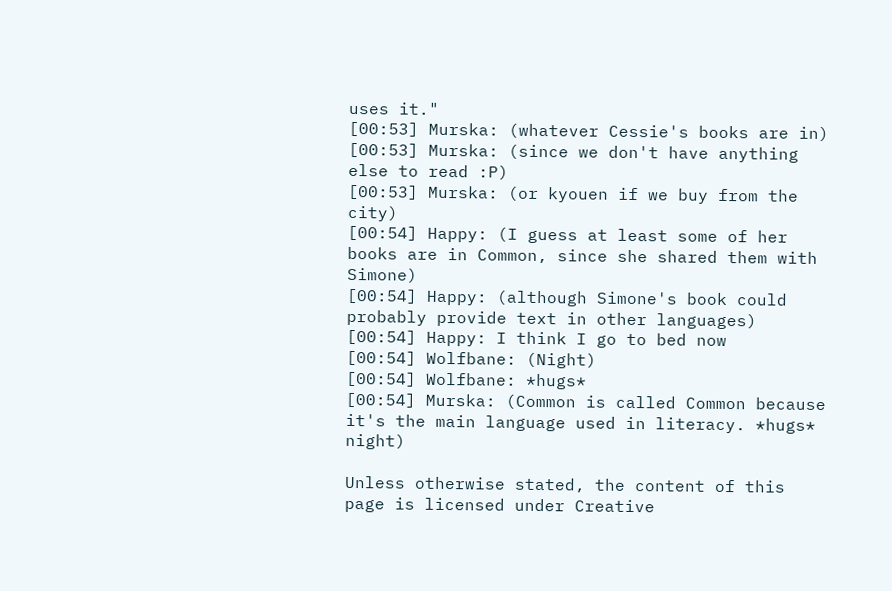uses it."
[00:53] Murska: (whatever Cessie's books are in)
[00:53] Murska: (since we don't have anything else to read :P)
[00:53] Murska: (or kyouen if we buy from the city)
[00:54] Happy: (I guess at least some of her books are in Common, since she shared them with Simone)
[00:54] Happy: (although Simone's book could probably provide text in other languages)
[00:54] Happy: I think I go to bed now
[00:54] Wolfbane: (Night)
[00:54] Wolfbane: *hugs*
[00:54] Murska: (Common is called Common because it's the main language used in literacy. *hugs* night)

Unless otherwise stated, the content of this page is licensed under Creative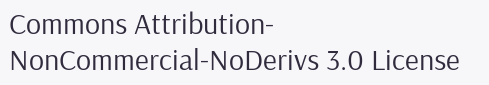Commons Attribution-NonCommercial-NoDerivs 3.0 License